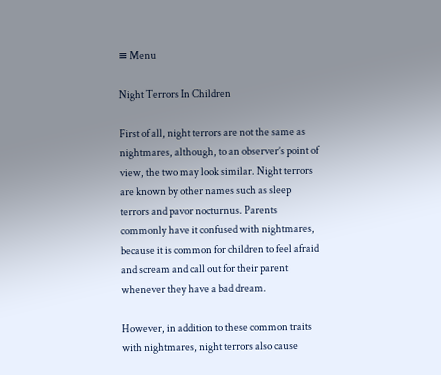≡ Menu

Night Terrors In Children

First of all, night terrors are not the same as nightmares, although, to an observer’s point of view, the two may look similar. Night terrors are known by other names such as sleep terrors and pavor nocturnus. Parents commonly have it confused with nightmares, because it is common for children to feel afraid and scream and call out for their parent whenever they have a bad dream.

However, in addition to these common traits with nightmares, night terrors also cause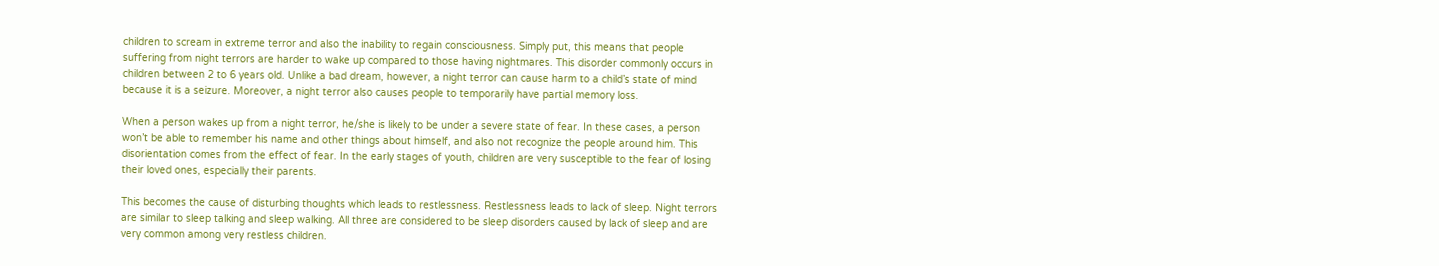children to scream in extreme terror and also the inability to regain consciousness. Simply put, this means that people suffering from night terrors are harder to wake up compared to those having nightmares. This disorder commonly occurs in children between 2 to 6 years old. Unlike a bad dream, however, a night terror can cause harm to a child’s state of mind because it is a seizure. Moreover, a night terror also causes people to temporarily have partial memory loss.

When a person wakes up from a night terror, he/she is likely to be under a severe state of fear. In these cases, a person won’t be able to remember his name and other things about himself, and also not recognize the people around him. This disorientation comes from the effect of fear. In the early stages of youth, children are very susceptible to the fear of losing their loved ones, especially their parents.

This becomes the cause of disturbing thoughts which leads to restlessness. Restlessness leads to lack of sleep. Night terrors are similar to sleep talking and sleep walking. All three are considered to be sleep disorders caused by lack of sleep and are very common among very restless children.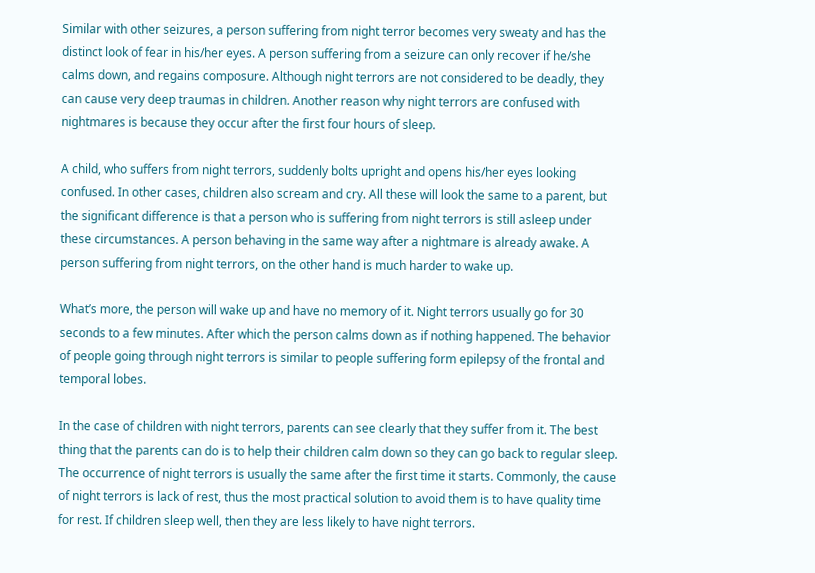Similar with other seizures, a person suffering from night terror becomes very sweaty and has the distinct look of fear in his/her eyes. A person suffering from a seizure can only recover if he/she calms down, and regains composure. Although night terrors are not considered to be deadly, they can cause very deep traumas in children. Another reason why night terrors are confused with nightmares is because they occur after the first four hours of sleep.

A child, who suffers from night terrors, suddenly bolts upright and opens his/her eyes looking confused. In other cases, children also scream and cry. All these will look the same to a parent, but the significant difference is that a person who is suffering from night terrors is still asleep under these circumstances. A person behaving in the same way after a nightmare is already awake. A person suffering from night terrors, on the other hand is much harder to wake up.

What’s more, the person will wake up and have no memory of it. Night terrors usually go for 30 seconds to a few minutes. After which the person calms down as if nothing happened. The behavior of people going through night terrors is similar to people suffering form epilepsy of the frontal and temporal lobes.

In the case of children with night terrors, parents can see clearly that they suffer from it. The best thing that the parents can do is to help their children calm down so they can go back to regular sleep. The occurrence of night terrors is usually the same after the first time it starts. Commonly, the cause of night terrors is lack of rest, thus the most practical solution to avoid them is to have quality time for rest. If children sleep well, then they are less likely to have night terrors.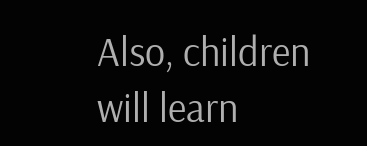Also, children will learn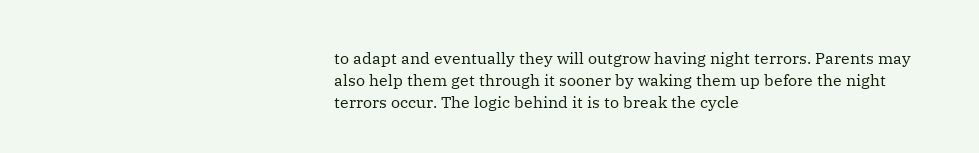to adapt and eventually they will outgrow having night terrors. Parents may also help them get through it sooner by waking them up before the night terrors occur. The logic behind it is to break the cycle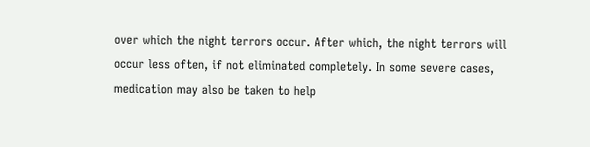over which the night terrors occur. After which, the night terrors will occur less often, if not eliminated completely. In some severe cases, medication may also be taken to help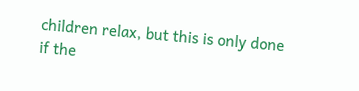children relax, but this is only done if the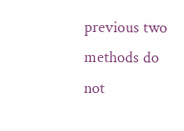previous two methods do not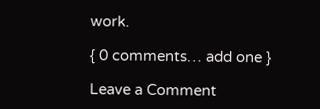work.

{ 0 comments… add one }

Leave a Comment